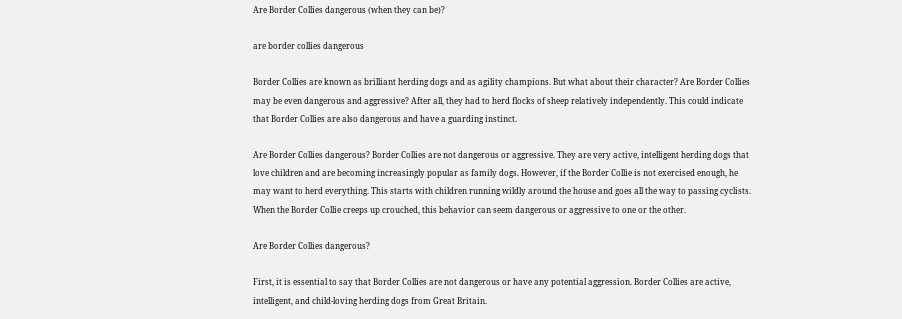Are Border Collies dangerous (when they can be)?

are border collies dangerous

Border Collies are known as brilliant herding dogs and as agility champions. But what about their character? Are Border Collies may be even dangerous and aggressive? After all, they had to herd flocks of sheep relatively independently. This could indicate that Border Collies are also dangerous and have a guarding instinct.

Are Border Collies dangerous? Border Collies are not dangerous or aggressive. They are very active, intelligent herding dogs that love children and are becoming increasingly popular as family dogs. However, if the Border Collie is not exercised enough, he may want to herd everything. This starts with children running wildly around the house and goes all the way to passing cyclists. When the Border Collie creeps up crouched, this behavior can seem dangerous or aggressive to one or the other.

Are Border Collies dangerous?

First, it is essential to say that Border Collies are not dangerous or have any potential aggression. Border Collies are active, intelligent, and child-loving herding dogs from Great Britain.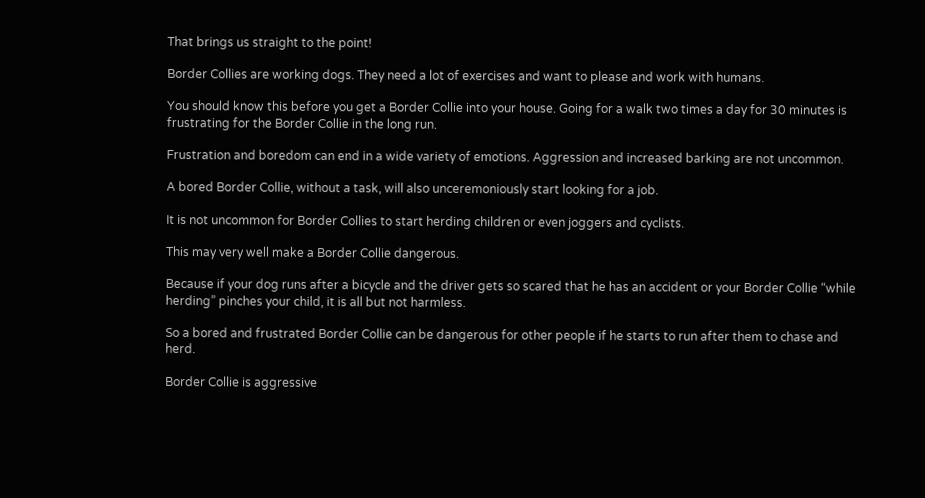That brings us straight to the point!

Border Collies are working dogs. They need a lot of exercises and want to please and work with humans.

You should know this before you get a Border Collie into your house. Going for a walk two times a day for 30 minutes is frustrating for the Border Collie in the long run.

Frustration and boredom can end in a wide variety of emotions. Aggression and increased barking are not uncommon.

A bored Border Collie, without a task, will also unceremoniously start looking for a job.

It is not uncommon for Border Collies to start herding children or even joggers and cyclists.

This may very well make a Border Collie dangerous.

Because if your dog runs after a bicycle and the driver gets so scared that he has an accident or your Border Collie “while herding” pinches your child, it is all but not harmless.

So a bored and frustrated Border Collie can be dangerous for other people if he starts to run after them to chase and herd.

Border Collie is aggressive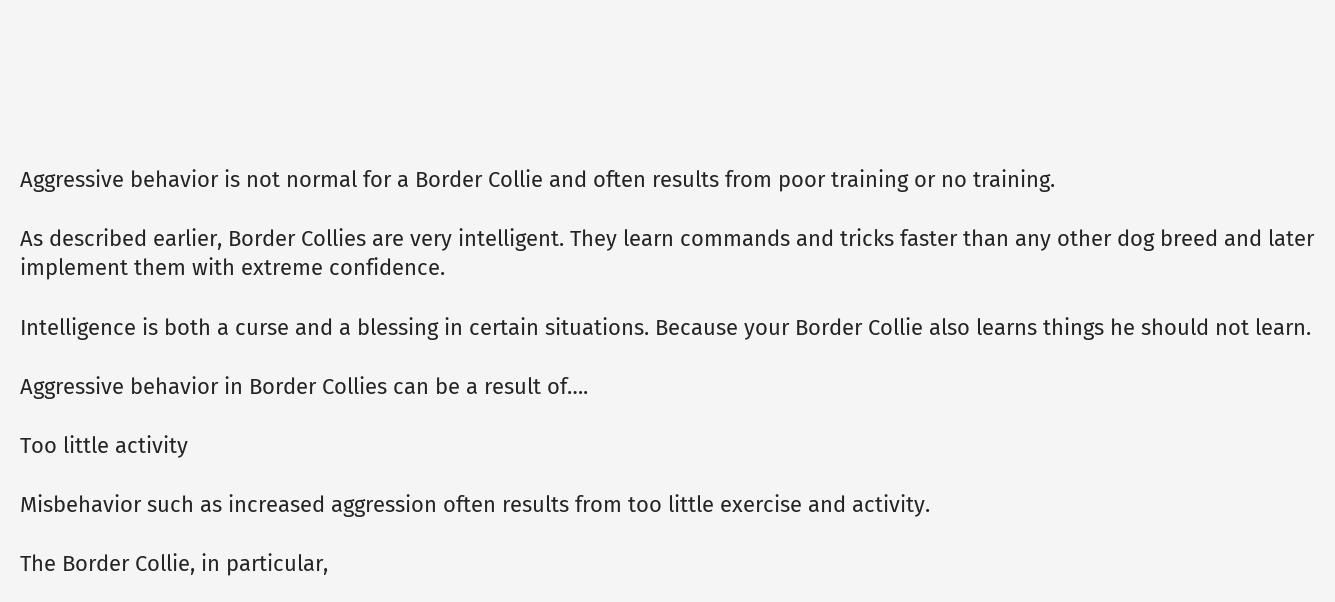Aggressive behavior is not normal for a Border Collie and often results from poor training or no training.

As described earlier, Border Collies are very intelligent. They learn commands and tricks faster than any other dog breed and later implement them with extreme confidence.

Intelligence is both a curse and a blessing in certain situations. Because your Border Collie also learns things he should not learn.

Aggressive behavior in Border Collies can be a result of….

Too little activity

Misbehavior such as increased aggression often results from too little exercise and activity.

The Border Collie, in particular,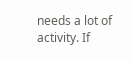needs a lot of activity. If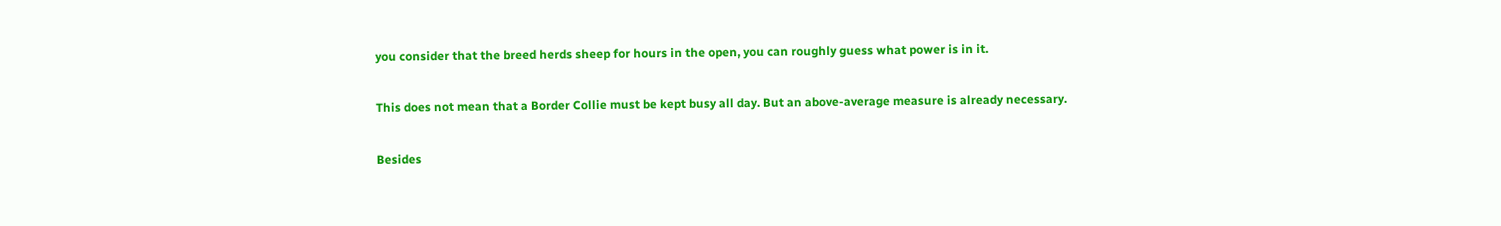you consider that the breed herds sheep for hours in the open, you can roughly guess what power is in it.

This does not mean that a Border Collie must be kept busy all day. But an above-average measure is already necessary.

Besides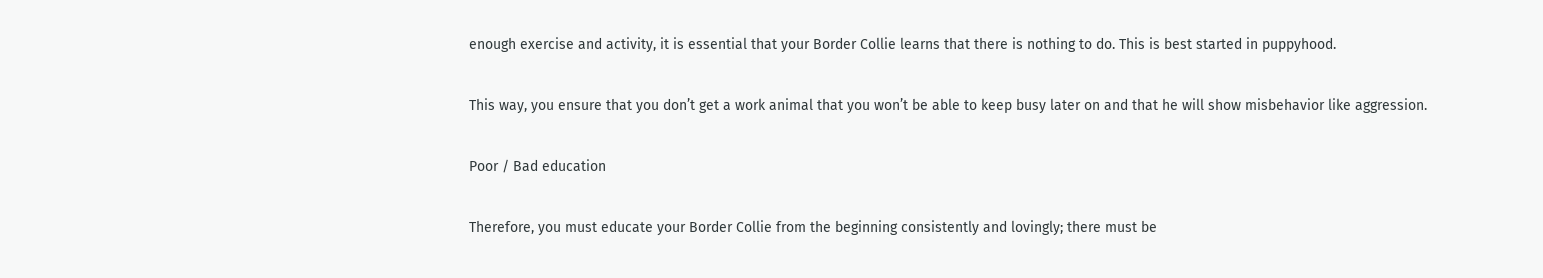enough exercise and activity, it is essential that your Border Collie learns that there is nothing to do. This is best started in puppyhood.

This way, you ensure that you don’t get a work animal that you won’t be able to keep busy later on and that he will show misbehavior like aggression.

Poor / Bad education

Therefore, you must educate your Border Collie from the beginning consistently and lovingly; there must be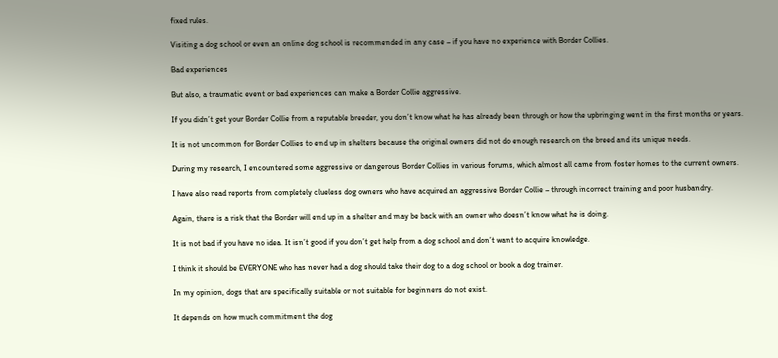fixed rules.

Visiting a dog school or even an online dog school is recommended in any case – if you have no experience with Border Collies.

Bad experiences

But also, a traumatic event or bad experiences can make a Border Collie aggressive.

If you didn’t get your Border Collie from a reputable breeder, you don’t know what he has already been through or how the upbringing went in the first months or years.

It is not uncommon for Border Collies to end up in shelters because the original owners did not do enough research on the breed and its unique needs.

During my research, I encountered some aggressive or dangerous Border Collies in various forums, which almost all came from foster homes to the current owners.

I have also read reports from completely clueless dog owners who have acquired an aggressive Border Collie – through incorrect training and poor husbandry.

Again, there is a risk that the Border will end up in a shelter and may be back with an owner who doesn’t know what he is doing.

It is not bad if you have no idea. It isn’t good if you don’t get help from a dog school and don’t want to acquire knowledge.

I think it should be EVERYONE who has never had a dog should take their dog to a dog school or book a dog trainer.

In my opinion, dogs that are specifically suitable or not suitable for beginners do not exist.

It depends on how much commitment the dog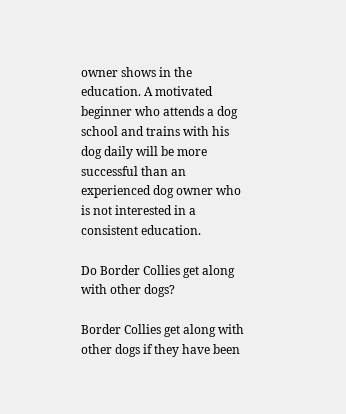owner shows in the education. A motivated beginner who attends a dog school and trains with his dog daily will be more successful than an experienced dog owner who is not interested in a consistent education.

Do Border Collies get along with other dogs?

Border Collies get along with other dogs if they have been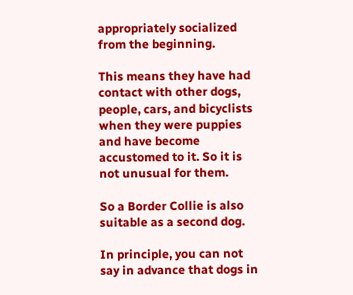appropriately socialized from the beginning.

This means they have had contact with other dogs, people, cars, and bicyclists when they were puppies and have become accustomed to it. So it is not unusual for them.

So a Border Collie is also suitable as a second dog.

In principle, you can not say in advance that dogs in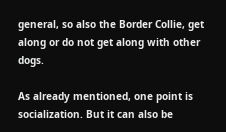general, so also the Border Collie, get along or do not get along with other dogs.

As already mentioned, one point is socialization. But it can also be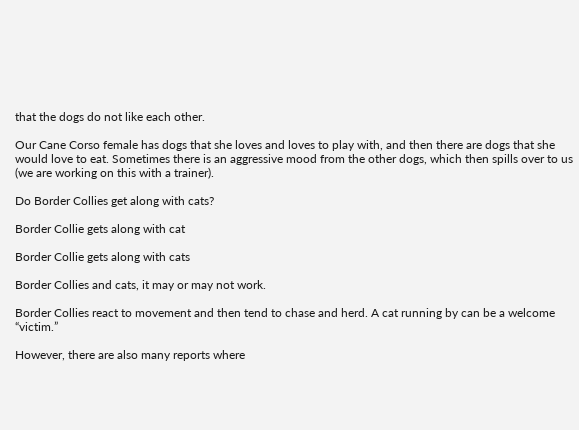that the dogs do not like each other.

Our Cane Corso female has dogs that she loves and loves to play with, and then there are dogs that she would love to eat. Sometimes there is an aggressive mood from the other dogs, which then spills over to us (we are working on this with a trainer).

Do Border Collies get along with cats?

Border Collie gets along with cat

Border Collie gets along with cats

Border Collies and cats, it may or may not work.

Border Collies react to movement and then tend to chase and herd. A cat running by can be a welcome “victim.”

However, there are also many reports where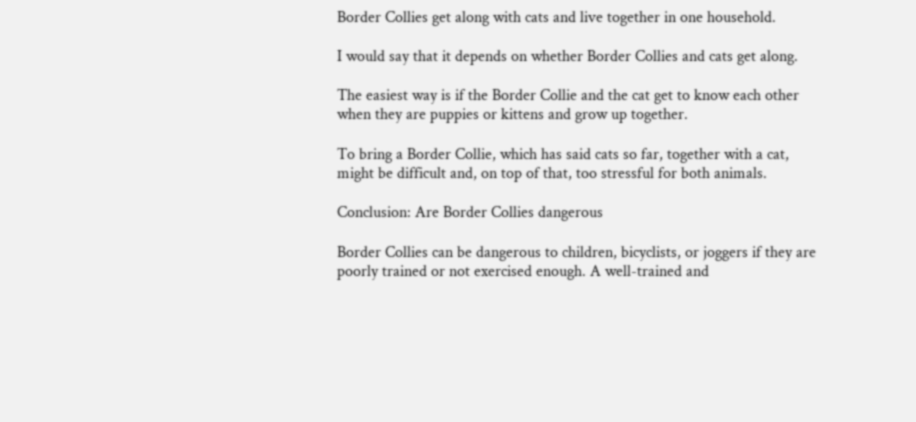Border Collies get along with cats and live together in one household.

I would say that it depends on whether Border Collies and cats get along.

The easiest way is if the Border Collie and the cat get to know each other when they are puppies or kittens and grow up together.

To bring a Border Collie, which has said cats so far, together with a cat, might be difficult and, on top of that, too stressful for both animals.

Conclusion: Are Border Collies dangerous

Border Collies can be dangerous to children, bicyclists, or joggers if they are poorly trained or not exercised enough. A well-trained and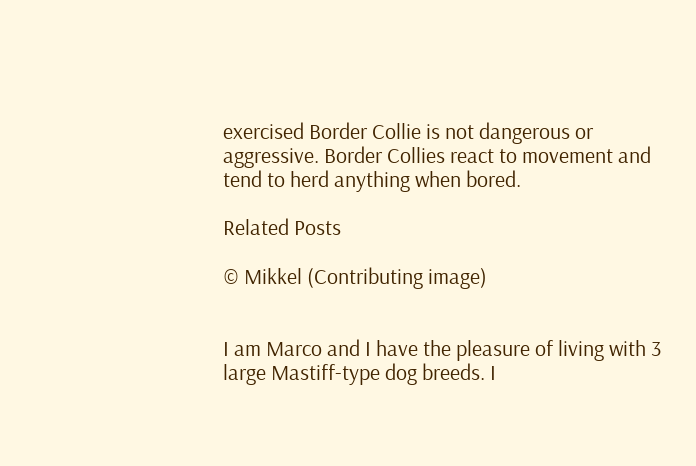exercised Border Collie is not dangerous or aggressive. Border Collies react to movement and tend to herd anything when bored.

Related Posts

© Mikkel (Contributing image)


I am Marco and I have the pleasure of living with 3 large Mastiff-type dog breeds. I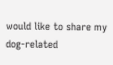would like to share my dog-related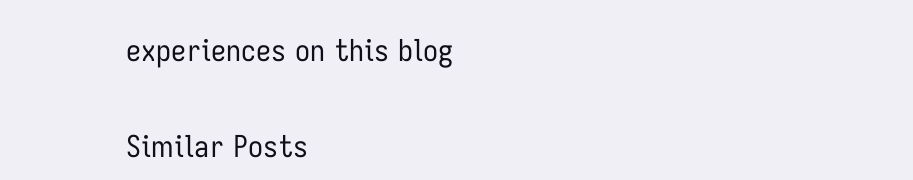experiences on this blog

Similar Posts